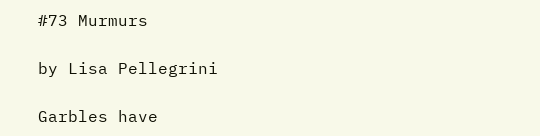#73 Murmurs

by Lisa Pellegrini

Garbles have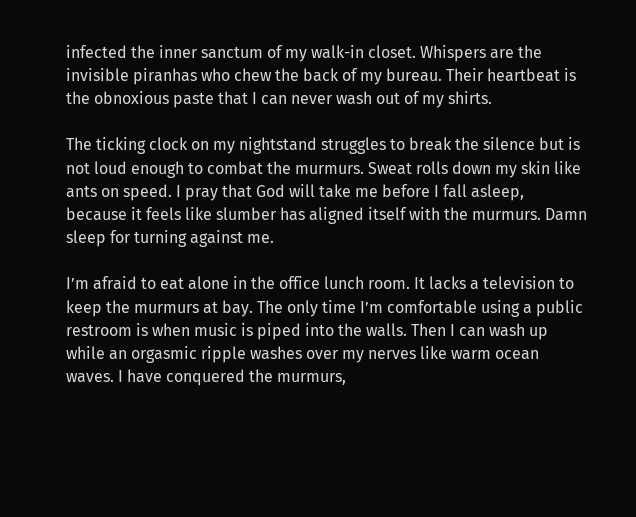infected the inner sanctum of my walk-in closet. Whispers are the invisible piranhas who chew the back of my bureau. Their heartbeat is the obnoxious paste that I can never wash out of my shirts.

The ticking clock on my nightstand struggles to break the silence but is not loud enough to combat the murmurs. Sweat rolls down my skin like ants on speed. I pray that God will take me before I fall asleep, because it feels like slumber has aligned itself with the murmurs. Damn sleep for turning against me.

I’m afraid to eat alone in the office lunch room. It lacks a television to keep the murmurs at bay. The only time I’m comfortable using a public restroom is when music is piped into the walls. Then I can wash up while an orgasmic ripple washes over my nerves like warm ocean waves. I have conquered the murmurs,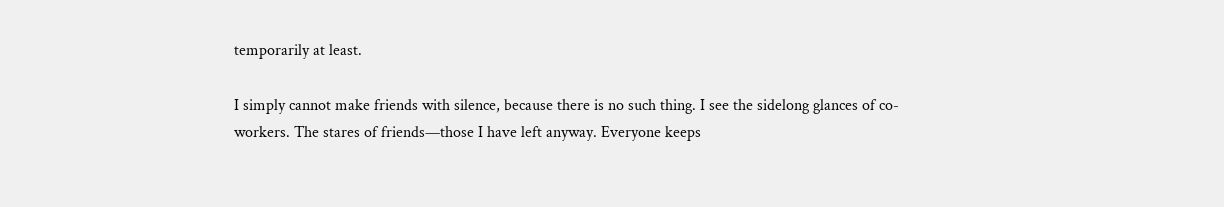temporarily at least.

I simply cannot make friends with silence, because there is no such thing. I see the sidelong glances of co-workers. The stares of friends—those I have left anyway. Everyone keeps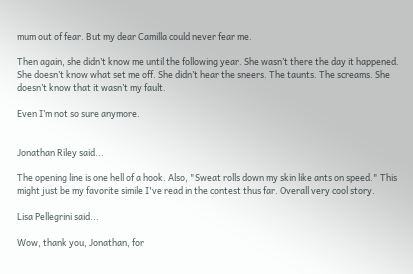mum out of fear. But my dear Camilla could never fear me.

Then again, she didn’t know me until the following year. She wasn’t there the day it happened. She doesn’t know what set me off. She didn’t hear the sneers. The taunts. The screams. She doesn’t know that it wasn’t my fault.

Even I’m not so sure anymore.


Jonathan Riley said...

The opening line is one hell of a hook. Also, "Sweat rolls down my skin like ants on speed." This might just be my favorite simile I've read in the contest thus far. Overall very cool story.

Lisa Pellegrini said...

Wow, thank you, Jonathan, for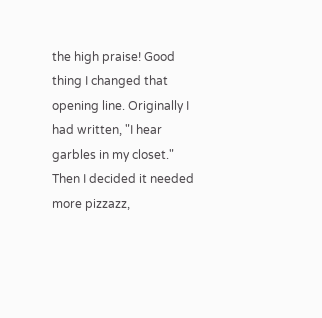the high praise! Good thing I changed that opening line. Originally I had written, "I hear garbles in my closet." Then I decided it needed more pizzazz,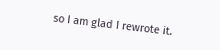so I am glad I rewrote it.